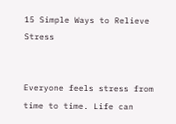15 Simple Ways to Relieve Stress


Everyone feels stress from time to time. Life can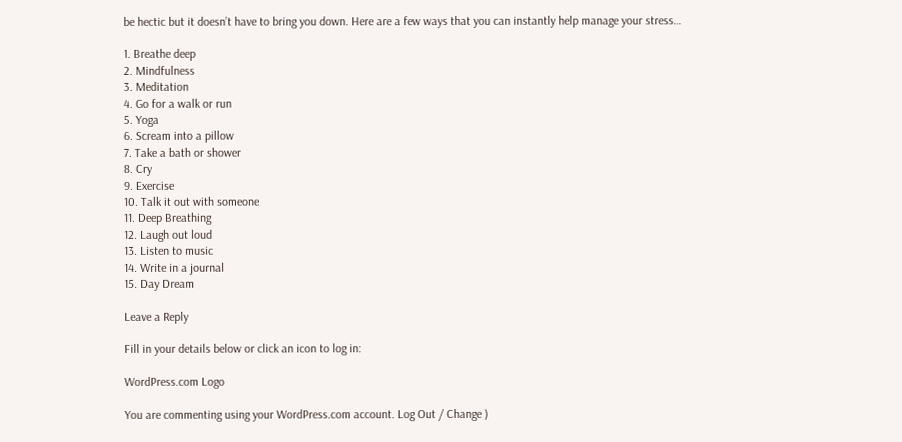be hectic but it doesn’t have to bring you down. Here are a few ways that you can instantly help manage your stress…

1. Breathe deep
2. Mindfulness
3. Meditation
4. Go for a walk or run
5. Yoga
6. Scream into a pillow
7. Take a bath or shower
8. Cry
9. Exercise
10. Talk it out with someone
11. Deep Breathing
12. Laugh out loud
13. Listen to music
14. Write in a journal
15. Day Dream

Leave a Reply

Fill in your details below or click an icon to log in:

WordPress.com Logo

You are commenting using your WordPress.com account. Log Out / Change )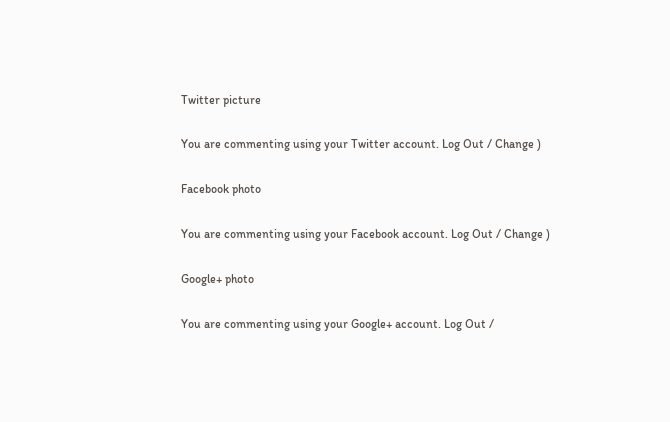Twitter picture

You are commenting using your Twitter account. Log Out / Change )

Facebook photo

You are commenting using your Facebook account. Log Out / Change )

Google+ photo

You are commenting using your Google+ account. Log Out /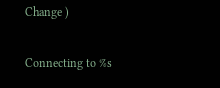Change )

Connecting to %s